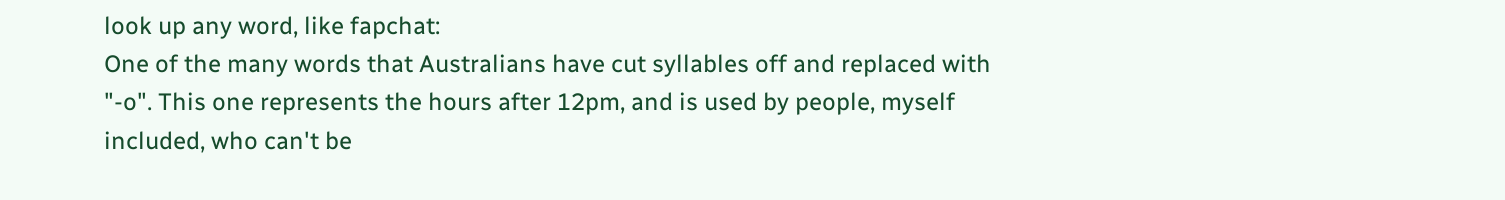look up any word, like fapchat:
One of the many words that Australians have cut syllables off and replaced with "-o". This one represents the hours after 12pm, and is used by people, myself included, who can't be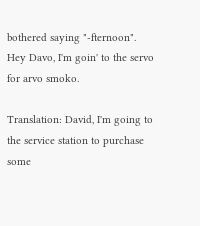bothered saying "-fternoon".
Hey Davo, I'm goin' to the servo for arvo smoko.

Translation: David, I'm going to the service station to purchase some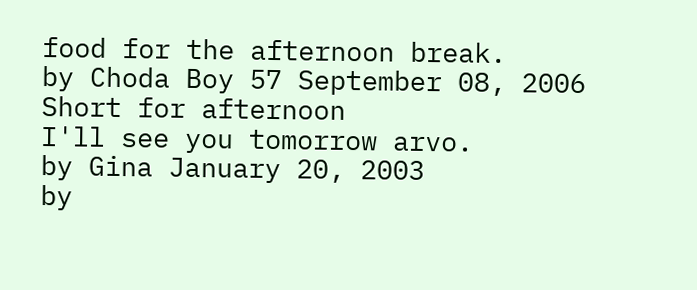food for the afternoon break.
by Choda Boy 57 September 08, 2006
Short for afternoon
I'll see you tomorrow arvo.
by Gina January 20, 2003
by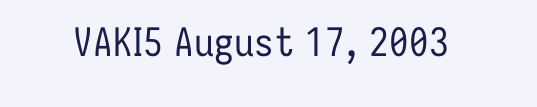VAKI5 August 17, 2003